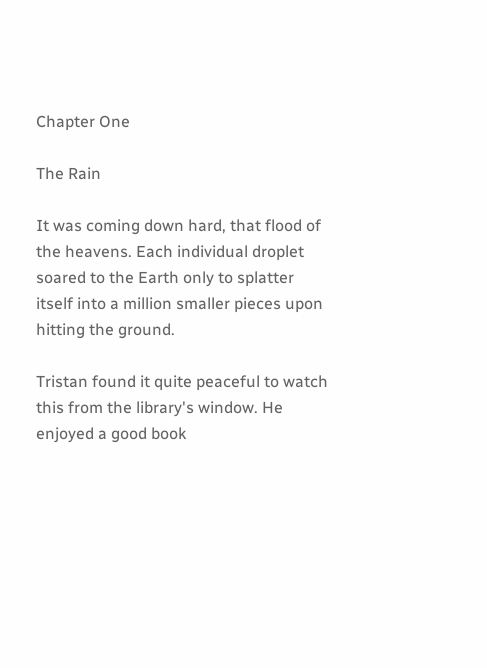Chapter One

The Rain

It was coming down hard, that flood of the heavens. Each individual droplet soared to the Earth only to splatter itself into a million smaller pieces upon hitting the ground.

Tristan found it quite peaceful to watch this from the library's window. He enjoyed a good book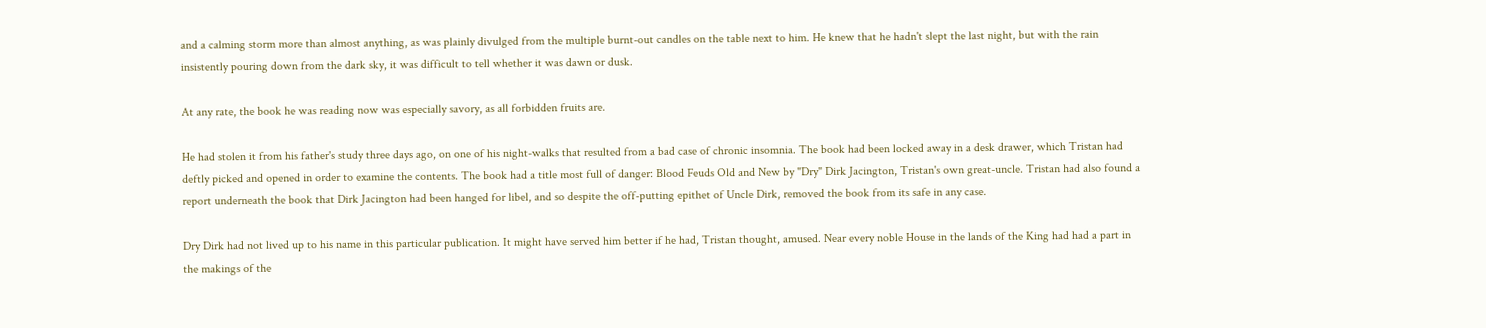and a calming storm more than almost anything, as was plainly divulged from the multiple burnt-out candles on the table next to him. He knew that he hadn't slept the last night, but with the rain insistently pouring down from the dark sky, it was difficult to tell whether it was dawn or dusk.

At any rate, the book he was reading now was especially savory, as all forbidden fruits are.

He had stolen it from his father's study three days ago, on one of his night-walks that resulted from a bad case of chronic insomnia. The book had been locked away in a desk drawer, which Tristan had deftly picked and opened in order to examine the contents. The book had a title most full of danger: Blood Feuds Old and New by "Dry" Dirk Jacington, Tristan's own great-uncle. Tristan had also found a report underneath the book that Dirk Jacington had been hanged for libel, and so despite the off-putting epithet of Uncle Dirk, removed the book from its safe in any case.

Dry Dirk had not lived up to his name in this particular publication. It might have served him better if he had, Tristan thought, amused. Near every noble House in the lands of the King had had a part in the makings of the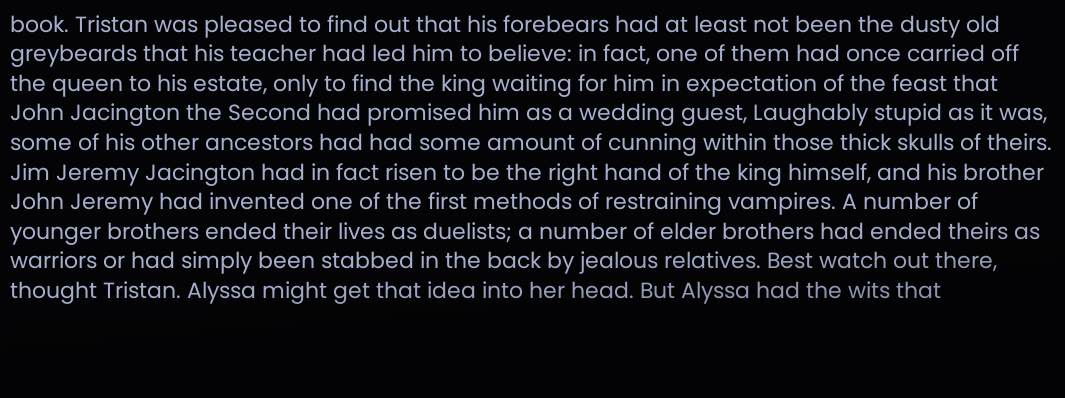book. Tristan was pleased to find out that his forebears had at least not been the dusty old greybeards that his teacher had led him to believe: in fact, one of them had once carried off the queen to his estate, only to find the king waiting for him in expectation of the feast that John Jacington the Second had promised him as a wedding guest, Laughably stupid as it was, some of his other ancestors had had some amount of cunning within those thick skulls of theirs. Jim Jeremy Jacington had in fact risen to be the right hand of the king himself, and his brother John Jeremy had invented one of the first methods of restraining vampires. A number of younger brothers ended their lives as duelists; a number of elder brothers had ended theirs as warriors or had simply been stabbed in the back by jealous relatives. Best watch out there, thought Tristan. Alyssa might get that idea into her head. But Alyssa had the wits that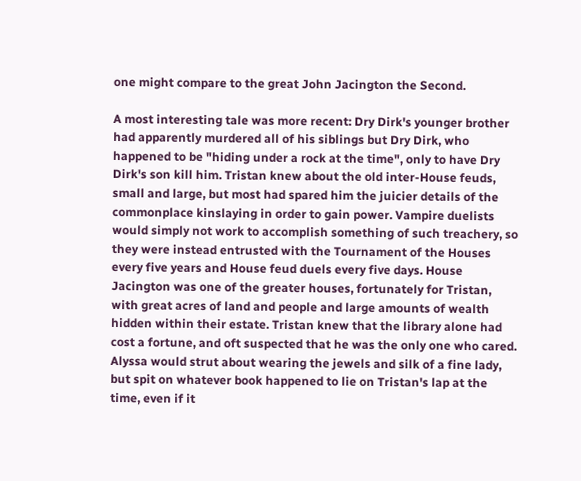one might compare to the great John Jacington the Second.

A most interesting tale was more recent: Dry Dirk's younger brother had apparently murdered all of his siblings but Dry Dirk, who happened to be "hiding under a rock at the time", only to have Dry Dirk's son kill him. Tristan knew about the old inter-House feuds, small and large, but most had spared him the juicier details of the commonplace kinslaying in order to gain power. Vampire duelists would simply not work to accomplish something of such treachery, so they were instead entrusted with the Tournament of the Houses every five years and House feud duels every five days. House Jacington was one of the greater houses, fortunately for Tristan, with great acres of land and people and large amounts of wealth hidden within their estate. Tristan knew that the library alone had cost a fortune, and oft suspected that he was the only one who cared. Alyssa would strut about wearing the jewels and silk of a fine lady, but spit on whatever book happened to lie on Tristan's lap at the time, even if it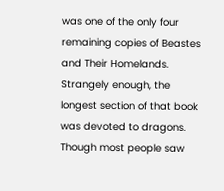was one of the only four remaining copies of Beastes and Their Homelands. Strangely enough, the longest section of that book was devoted to dragons. Though most people saw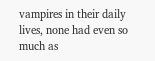vampires in their daily lives, none had even so much as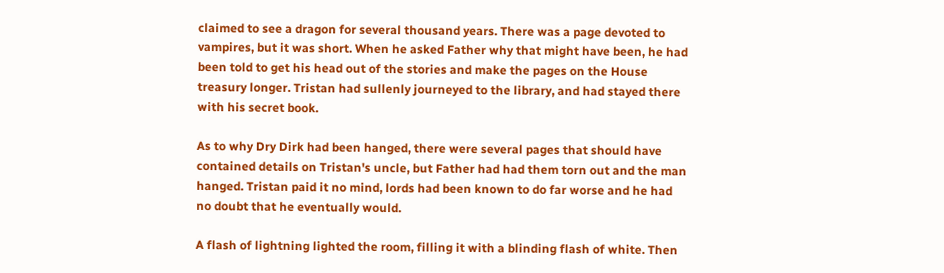claimed to see a dragon for several thousand years. There was a page devoted to vampires, but it was short. When he asked Father why that might have been, he had been told to get his head out of the stories and make the pages on the House treasury longer. Tristan had sullenly journeyed to the library, and had stayed there with his secret book.

As to why Dry Dirk had been hanged, there were several pages that should have contained details on Tristan's uncle, but Father had had them torn out and the man hanged. Tristan paid it no mind, lords had been known to do far worse and he had no doubt that he eventually would.

A flash of lightning lighted the room, filling it with a blinding flash of white. Then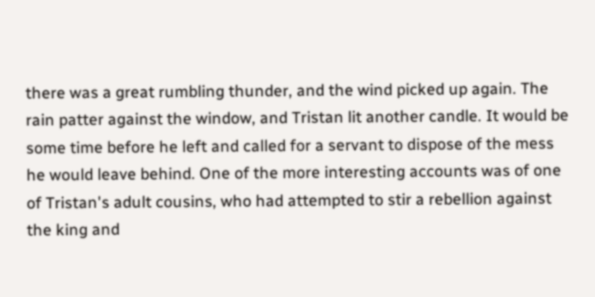there was a great rumbling thunder, and the wind picked up again. The rain patter against the window, and Tristan lit another candle. It would be some time before he left and called for a servant to dispose of the mess he would leave behind. One of the more interesting accounts was of one of Tristan's adult cousins, who had attempted to stir a rebellion against the king and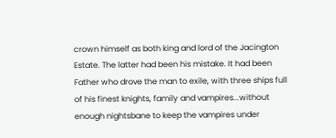crown himself as both king and lord of the Jacington Estate. The latter had been his mistake. It had been Father who drove the man to exile, with three ships full of his finest knights, family and vampires...without enough nightsbane to keep the vampires under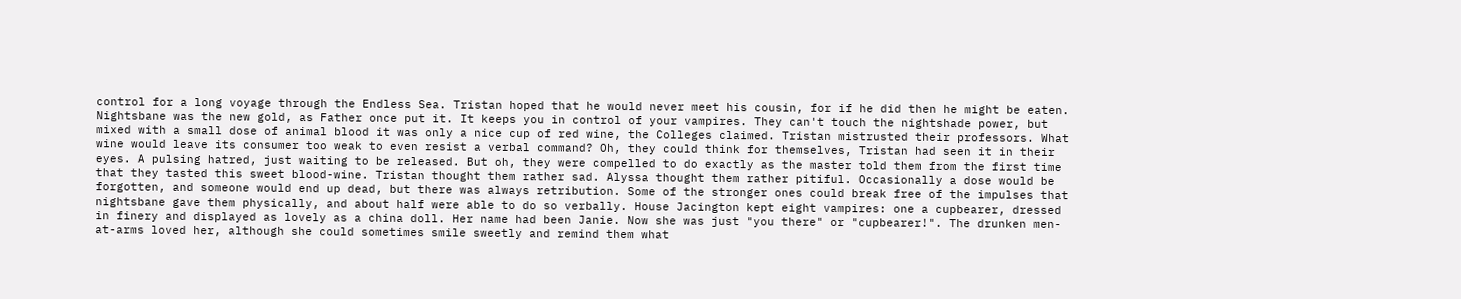control for a long voyage through the Endless Sea. Tristan hoped that he would never meet his cousin, for if he did then he might be eaten. Nightsbane was the new gold, as Father once put it. It keeps you in control of your vampires. They can't touch the nightshade power, but mixed with a small dose of animal blood it was only a nice cup of red wine, the Colleges claimed. Tristan mistrusted their professors. What wine would leave its consumer too weak to even resist a verbal command? Oh, they could think for themselves, Tristan had seen it in their eyes. A pulsing hatred, just waiting to be released. But oh, they were compelled to do exactly as the master told them from the first time that they tasted this sweet blood-wine. Tristan thought them rather sad. Alyssa thought them rather pitiful. Occasionally a dose would be forgotten, and someone would end up dead, but there was always retribution. Some of the stronger ones could break free of the impulses that nightsbane gave them physically, and about half were able to do so verbally. House Jacington kept eight vampires: one a cupbearer, dressed in finery and displayed as lovely as a china doll. Her name had been Janie. Now she was just "you there" or "cupbearer!". The drunken men-at-arms loved her, although she could sometimes smile sweetly and remind them what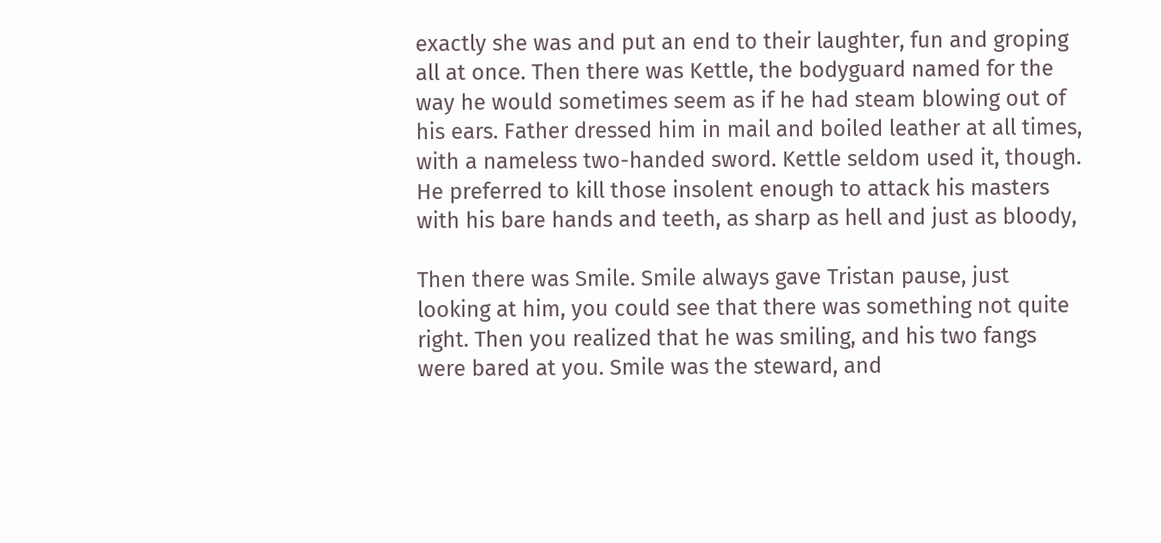exactly she was and put an end to their laughter, fun and groping all at once. Then there was Kettle, the bodyguard named for the way he would sometimes seem as if he had steam blowing out of his ears. Father dressed him in mail and boiled leather at all times, with a nameless two-handed sword. Kettle seldom used it, though. He preferred to kill those insolent enough to attack his masters with his bare hands and teeth, as sharp as hell and just as bloody,

Then there was Smile. Smile always gave Tristan pause, just looking at him, you could see that there was something not quite right. Then you realized that he was smiling, and his two fangs were bared at you. Smile was the steward, and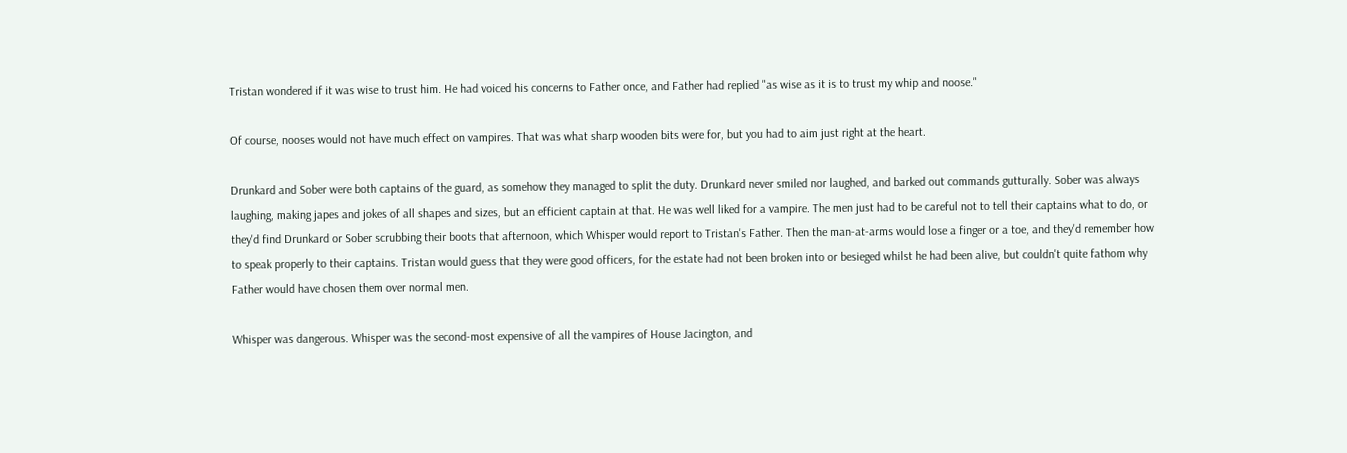Tristan wondered if it was wise to trust him. He had voiced his concerns to Father once, and Father had replied "as wise as it is to trust my whip and noose."

Of course, nooses would not have much effect on vampires. That was what sharp wooden bits were for, but you had to aim just right at the heart.

Drunkard and Sober were both captains of the guard, as somehow they managed to split the duty. Drunkard never smiled nor laughed, and barked out commands gutturally. Sober was always laughing, making japes and jokes of all shapes and sizes, but an efficient captain at that. He was well liked for a vampire. The men just had to be careful not to tell their captains what to do, or they'd find Drunkard or Sober scrubbing their boots that afternoon, which Whisper would report to Tristan's Father. Then the man-at-arms would lose a finger or a toe, and they'd remember how to speak properly to their captains. Tristan would guess that they were good officers, for the estate had not been broken into or besieged whilst he had been alive, but couldn't quite fathom why Father would have chosen them over normal men.

Whisper was dangerous. Whisper was the second-most expensive of all the vampires of House Jacington, and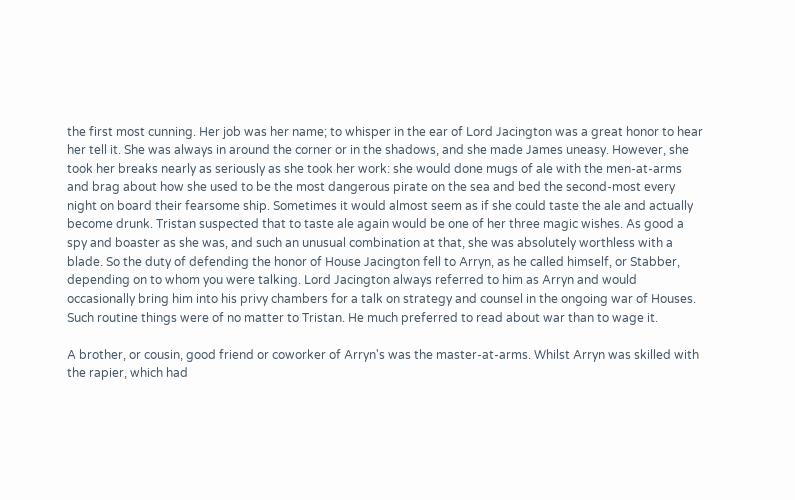the first most cunning. Her job was her name; to whisper in the ear of Lord Jacington was a great honor to hear her tell it. She was always in around the corner or in the shadows, and she made James uneasy. However, she took her breaks nearly as seriously as she took her work: she would done mugs of ale with the men-at-arms and brag about how she used to be the most dangerous pirate on the sea and bed the second-most every night on board their fearsome ship. Sometimes it would almost seem as if she could taste the ale and actually become drunk. Tristan suspected that to taste ale again would be one of her three magic wishes. As good a spy and boaster as she was, and such an unusual combination at that, she was absolutely worthless with a blade. So the duty of defending the honor of House Jacington fell to Arryn, as he called himself, or Stabber, depending on to whom you were talking. Lord Jacington always referred to him as Arryn and would occasionally bring him into his privy chambers for a talk on strategy and counsel in the ongoing war of Houses. Such routine things were of no matter to Tristan. He much preferred to read about war than to wage it.

A brother, or cousin, good friend or coworker of Arryn's was the master-at-arms. Whilst Arryn was skilled with the rapier, which had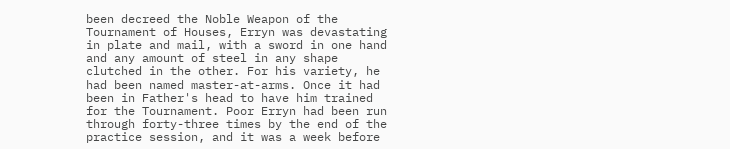been decreed the Noble Weapon of the Tournament of Houses, Erryn was devastating in plate and mail, with a sword in one hand and any amount of steel in any shape clutched in the other. For his variety, he had been named master-at-arms. Once it had been in Father's head to have him trained for the Tournament. Poor Erryn had been run through forty-three times by the end of the practice session, and it was a week before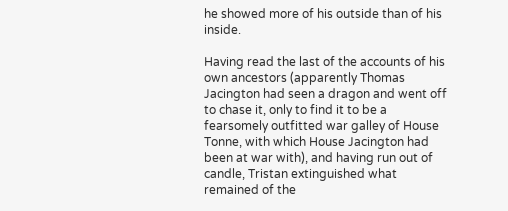he showed more of his outside than of his inside.

Having read the last of the accounts of his own ancestors (apparently Thomas Jacington had seen a dragon and went off to chase it, only to find it to be a fearsomely outfitted war galley of House Tonne, with which House Jacington had been at war with), and having run out of candle, Tristan extinguished what remained of the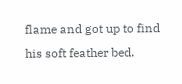flame and got up to find his soft feather bed.